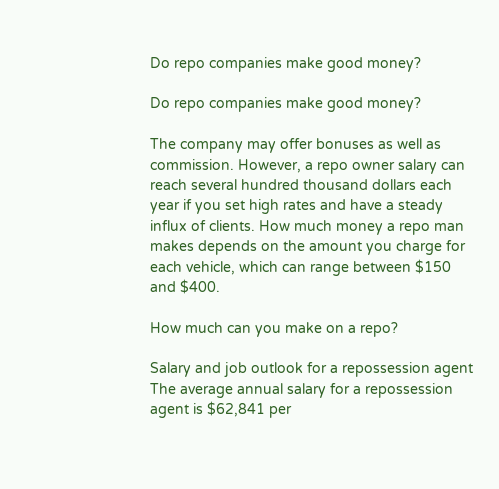Do repo companies make good money?

Do repo companies make good money?

The company may offer bonuses as well as commission. However, a repo owner salary can reach several hundred thousand dollars each year if you set high rates and have a steady influx of clients. How much money a repo man makes depends on the amount you charge for each vehicle, which can range between $150 and $400.

How much can you make on a repo?

Salary and job outlook for a repossession agent The average annual salary for a repossession agent is $62,841 per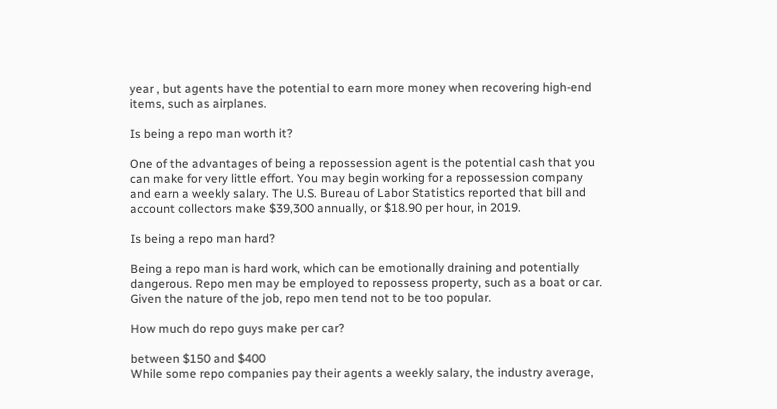year , but agents have the potential to earn more money when recovering high-end items, such as airplanes.

Is being a repo man worth it?

One of the advantages of being a repossession agent is the potential cash that you can make for very little effort. You may begin working for a repossession company and earn a weekly salary. The U.S. Bureau of Labor Statistics reported that bill and account collectors make $39,300 annually, or $18.90 per hour, in 2019.

Is being a repo man hard?

Being a repo man is hard work, which can be emotionally draining and potentially dangerous. Repo men may be employed to repossess property, such as a boat or car. Given the nature of the job, repo men tend not to be too popular.

How much do repo guys make per car?

between $150 and $400
While some repo companies pay their agents a weekly salary, the industry average,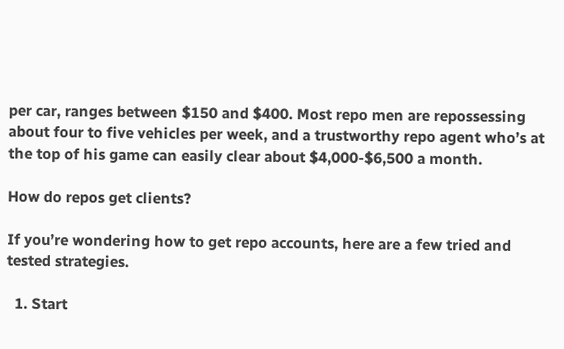per car, ranges between $150 and $400. Most repo men are repossessing about four to five vehicles per week, and a trustworthy repo agent who’s at the top of his game can easily clear about $4,000-$6,500 a month.

How do repos get clients?

If you’re wondering how to get repo accounts, here are a few tried and tested strategies.

  1. Start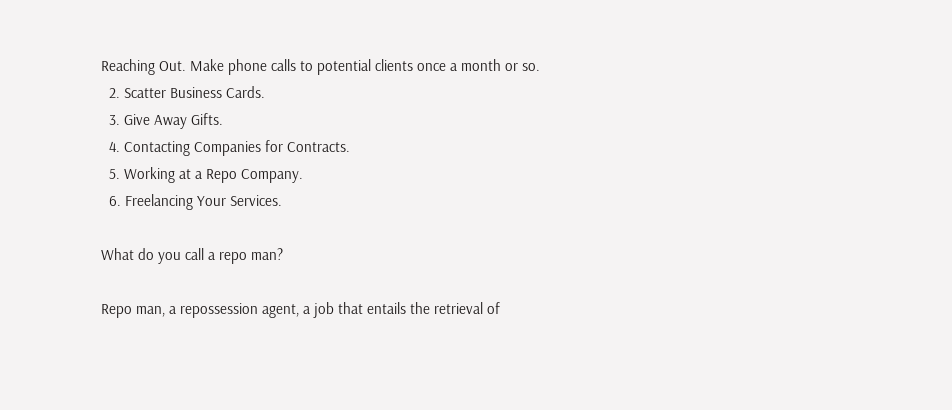Reaching Out. Make phone calls to potential clients once a month or so.
  2. Scatter Business Cards.
  3. Give Away Gifts.
  4. Contacting Companies for Contracts.
  5. Working at a Repo Company.
  6. Freelancing Your Services.

What do you call a repo man?

Repo man, a repossession agent, a job that entails the retrieval of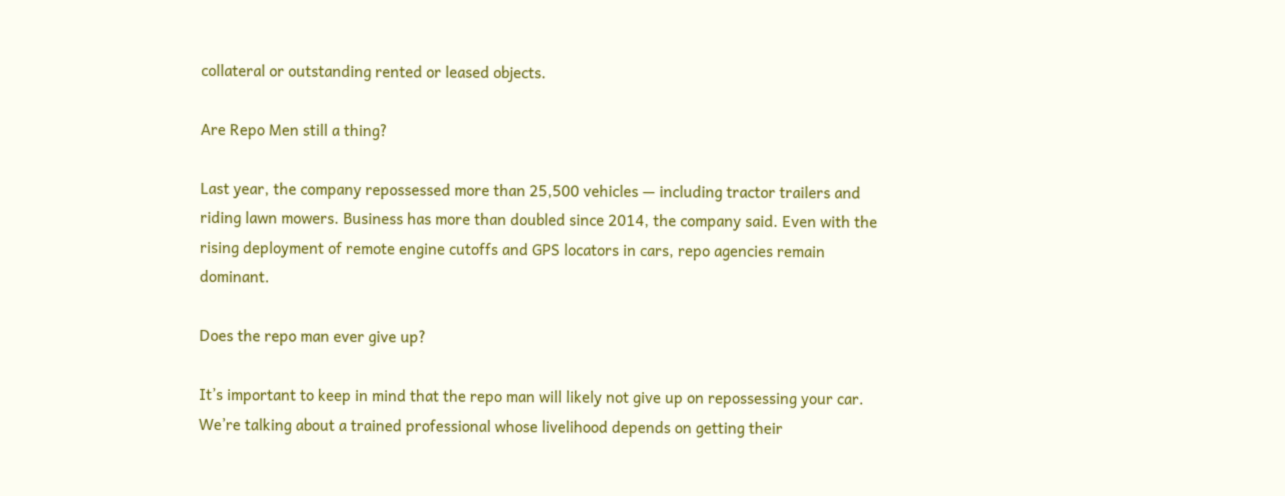collateral or outstanding rented or leased objects.

Are Repo Men still a thing?

Last year, the company repossessed more than 25,500 vehicles — including tractor trailers and riding lawn mowers. Business has more than doubled since 2014, the company said. Even with the rising deployment of remote engine cutoffs and GPS locators in cars, repo agencies remain dominant.

Does the repo man ever give up?

It’s important to keep in mind that the repo man will likely not give up on repossessing your car. We’re talking about a trained professional whose livelihood depends on getting their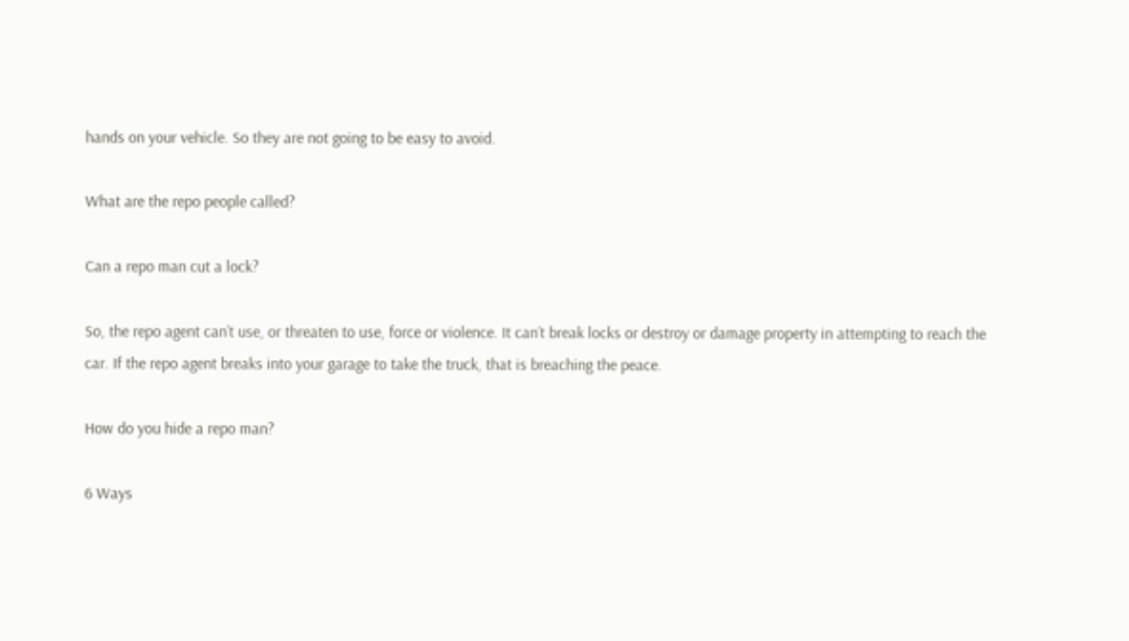hands on your vehicle. So they are not going to be easy to avoid.

What are the repo people called?

Can a repo man cut a lock?

So, the repo agent can’t use, or threaten to use, force or violence. It can’t break locks or destroy or damage property in attempting to reach the car. If the repo agent breaks into your garage to take the truck, that is breaching the peace.

How do you hide a repo man?

6 Ways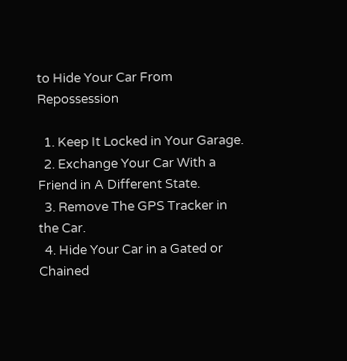to Hide Your Car From Repossession

  1. Keep It Locked in Your Garage.
  2. Exchange Your Car With a Friend in A Different State.
  3. Remove The GPS Tracker in the Car.
  4. Hide Your Car in a Gated or Chained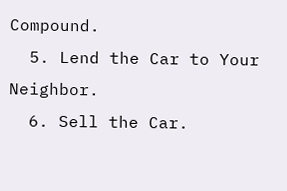Compound.
  5. Lend the Car to Your Neighbor.
  6. Sell the Car.